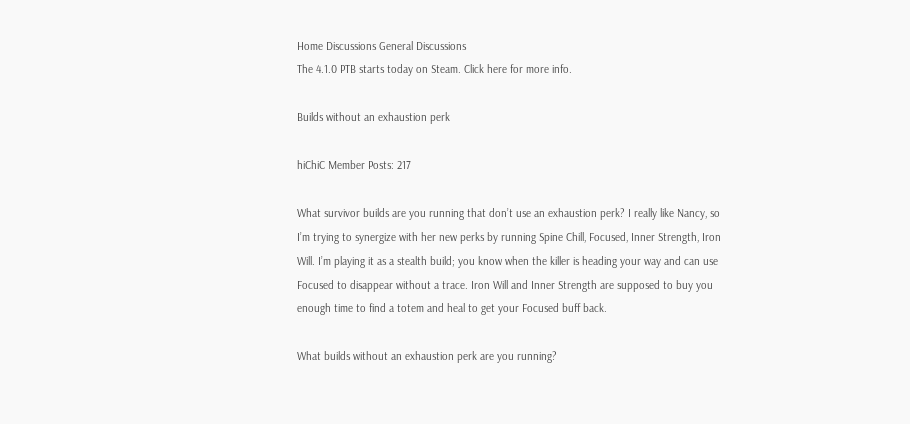Home Discussions General Discussions
The 4.1.0 PTB starts today on Steam. Click here for more info.

Builds without an exhaustion perk

hiChiC Member Posts: 217

What survivor builds are you running that don’t use an exhaustion perk? I really like Nancy, so I’m trying to synergize with her new perks by running Spine Chill, Focused, Inner Strength, Iron Will. I’m playing it as a stealth build; you know when the killer is heading your way and can use Focused to disappear without a trace. Iron Will and Inner Strength are supposed to buy you enough time to find a totem and heal to get your Focused buff back.

What builds without an exhaustion perk are you running?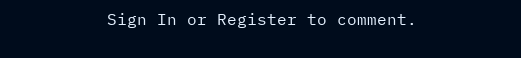Sign In or Register to comment.